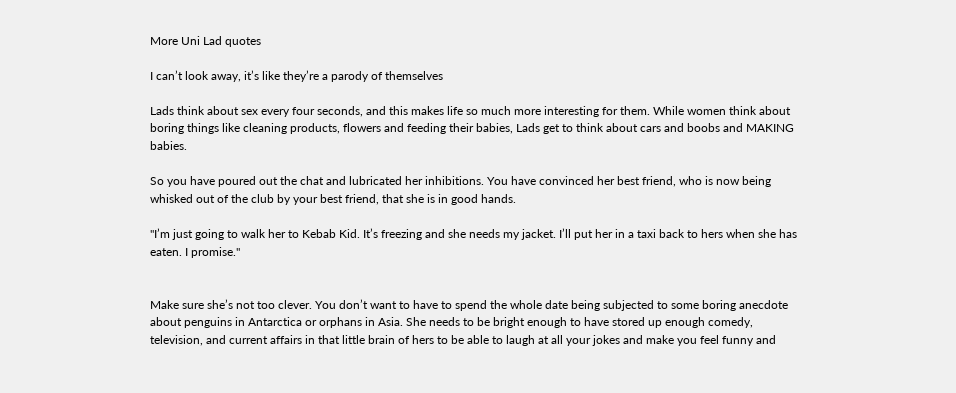More Uni Lad quotes

I can’t look away, it’s like they’re a parody of themselves

Lads think about sex every four seconds, and this makes life so much more interesting for them. While women think about boring things like cleaning products, flowers and feeding their babies, Lads get to think about cars and boobs and MAKING babies.

So you have poured out the chat and lubricated her inhibitions. You have convinced her best friend, who is now being whisked out of the club by your best friend, that she is in good hands.

"I’m just going to walk her to Kebab Kid. It’s freezing and she needs my jacket. I’ll put her in a taxi back to hers when she has eaten. I promise."


Make sure she’s not too clever. You don’t want to have to spend the whole date being subjected to some boring anecdote about penguins in Antarctica or orphans in Asia. She needs to be bright enough to have stored up enough comedy, television, and current affairs in that little brain of hers to be able to laugh at all your jokes and make you feel funny and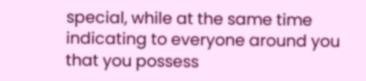special, while at the same time indicating to everyone around you that you possess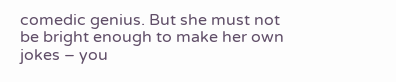comedic genius. But she must not be bright enough to make her own jokes – you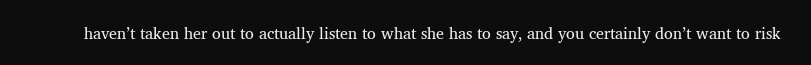haven’t taken her out to actually listen to what she has to say, and you certainly don’t want to risk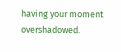having your moment overshadowed.